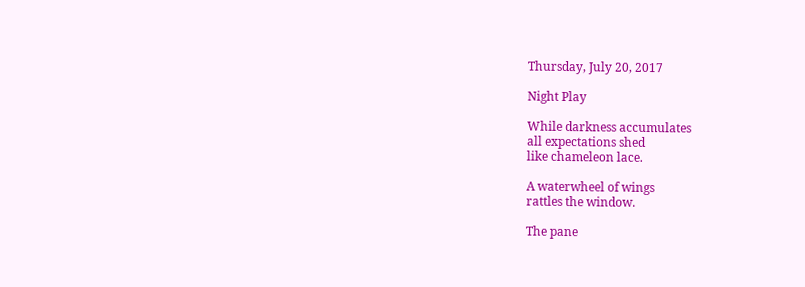Thursday, July 20, 2017

Night Play

While darkness accumulates
all expectations shed
like chameleon lace.

A waterwheel of wings
rattles the window.

The pane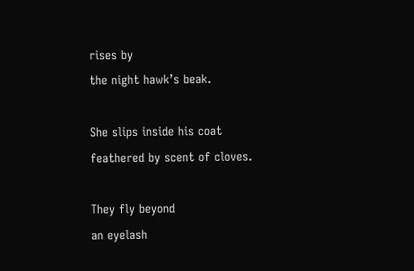rises by
the night hawk’s beak.

She slips inside his coat
feathered by scent of cloves.

They fly beyond
an eyelash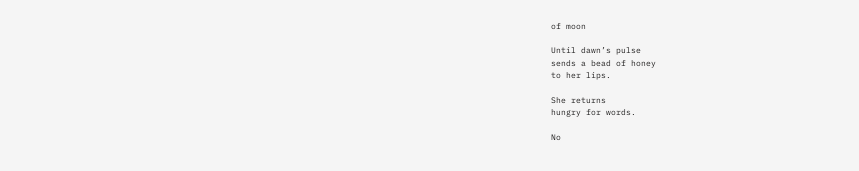of moon

Until dawn’s pulse
sends a bead of honey
to her lips.

She returns
hungry for words.

No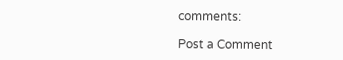comments:

Post a Comment